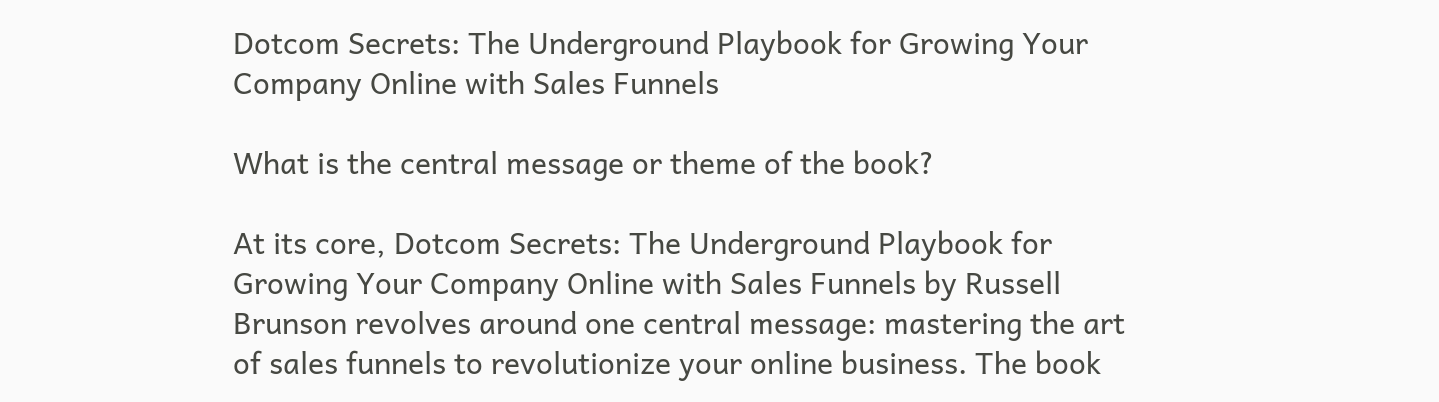Dotcom Secrets: The Underground Playbook for Growing Your Company Online with Sales Funnels

What is the central message or theme of the book?

At its core, Dotcom Secrets: The Underground Playbook for Growing Your Company Online with Sales Funnels by Russell Brunson revolves around one central message: mastering the art of sales funnels to revolutionize your online business. The book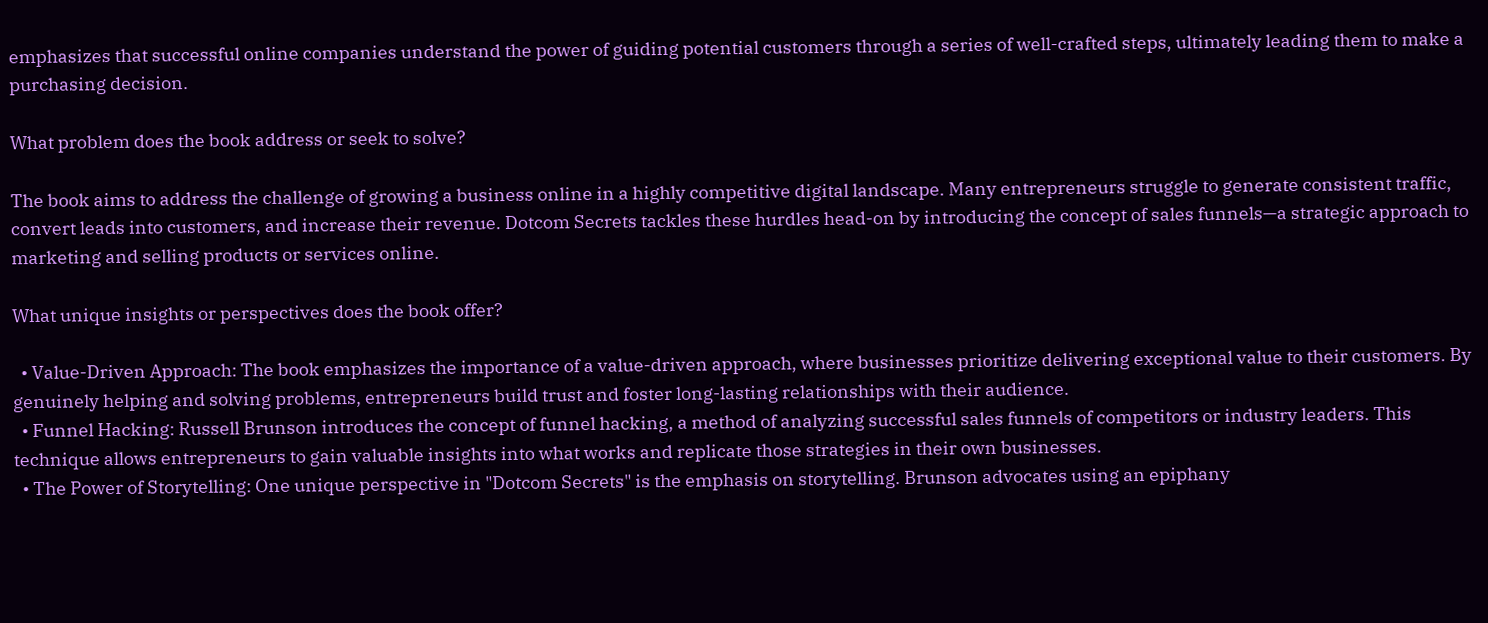emphasizes that successful online companies understand the power of guiding potential customers through a series of well-crafted steps, ultimately leading them to make a purchasing decision.

What problem does the book address or seek to solve?

The book aims to address the challenge of growing a business online in a highly competitive digital landscape. Many entrepreneurs struggle to generate consistent traffic, convert leads into customers, and increase their revenue. Dotcom Secrets tackles these hurdles head-on by introducing the concept of sales funnels—a strategic approach to marketing and selling products or services online.

What unique insights or perspectives does the book offer?

  • Value-Driven Approach: The book emphasizes the importance of a value-driven approach, where businesses prioritize delivering exceptional value to their customers. By genuinely helping and solving problems, entrepreneurs build trust and foster long-lasting relationships with their audience.
  • Funnel Hacking: Russell Brunson introduces the concept of funnel hacking, a method of analyzing successful sales funnels of competitors or industry leaders. This technique allows entrepreneurs to gain valuable insights into what works and replicate those strategies in their own businesses.
  • The Power of Storytelling: One unique perspective in "Dotcom Secrets" is the emphasis on storytelling. Brunson advocates using an epiphany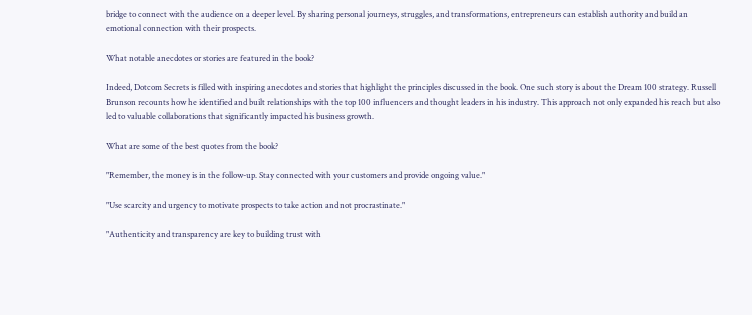bridge to connect with the audience on a deeper level. By sharing personal journeys, struggles, and transformations, entrepreneurs can establish authority and build an emotional connection with their prospects.

What notable anecdotes or stories are featured in the book?

Indeed, Dotcom Secrets is filled with inspiring anecdotes and stories that highlight the principles discussed in the book. One such story is about the Dream 100 strategy. Russell Brunson recounts how he identified and built relationships with the top 100 influencers and thought leaders in his industry. This approach not only expanded his reach but also led to valuable collaborations that significantly impacted his business growth.

What are some of the best quotes from the book?

"Remember, the money is in the follow-up. Stay connected with your customers and provide ongoing value."

"Use scarcity and urgency to motivate prospects to take action and not procrastinate."

"Authenticity and transparency are key to building trust with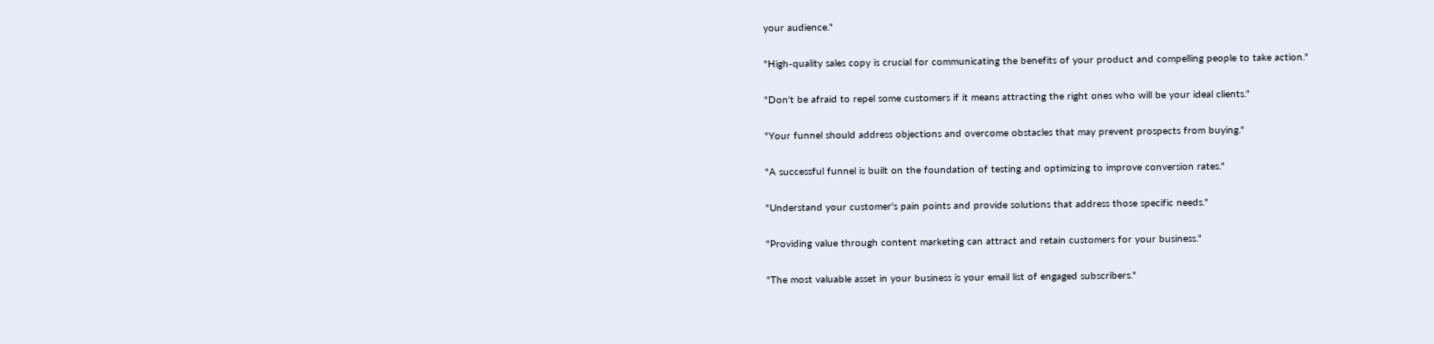your audience."

"High-quality sales copy is crucial for communicating the benefits of your product and compelling people to take action."

"Don't be afraid to repel some customers if it means attracting the right ones who will be your ideal clients."

"Your funnel should address objections and overcome obstacles that may prevent prospects from buying."

"A successful funnel is built on the foundation of testing and optimizing to improve conversion rates."

"Understand your customer's pain points and provide solutions that address those specific needs."

"Providing value through content marketing can attract and retain customers for your business."

"The most valuable asset in your business is your email list of engaged subscribers."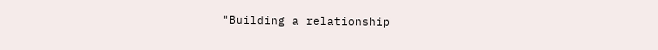"Building a relationship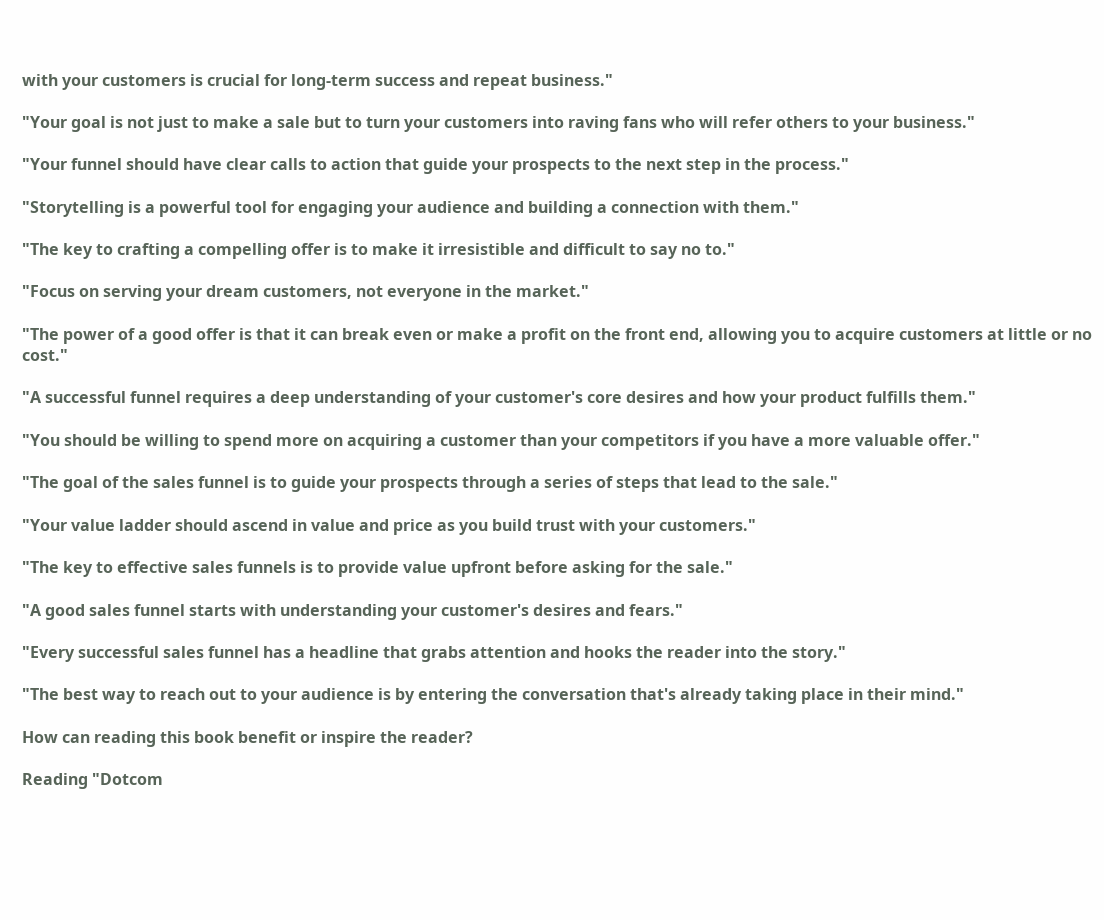with your customers is crucial for long-term success and repeat business."

"Your goal is not just to make a sale but to turn your customers into raving fans who will refer others to your business."

"Your funnel should have clear calls to action that guide your prospects to the next step in the process."

"Storytelling is a powerful tool for engaging your audience and building a connection with them."

"The key to crafting a compelling offer is to make it irresistible and difficult to say no to."

"Focus on serving your dream customers, not everyone in the market."

"The power of a good offer is that it can break even or make a profit on the front end, allowing you to acquire customers at little or no cost."

"A successful funnel requires a deep understanding of your customer's core desires and how your product fulfills them."

"You should be willing to spend more on acquiring a customer than your competitors if you have a more valuable offer."

"The goal of the sales funnel is to guide your prospects through a series of steps that lead to the sale."

"Your value ladder should ascend in value and price as you build trust with your customers."

"The key to effective sales funnels is to provide value upfront before asking for the sale."

"A good sales funnel starts with understanding your customer's desires and fears."

"Every successful sales funnel has a headline that grabs attention and hooks the reader into the story."

"The best way to reach out to your audience is by entering the conversation that's already taking place in their mind."

How can reading this book benefit or inspire the reader?

Reading "Dotcom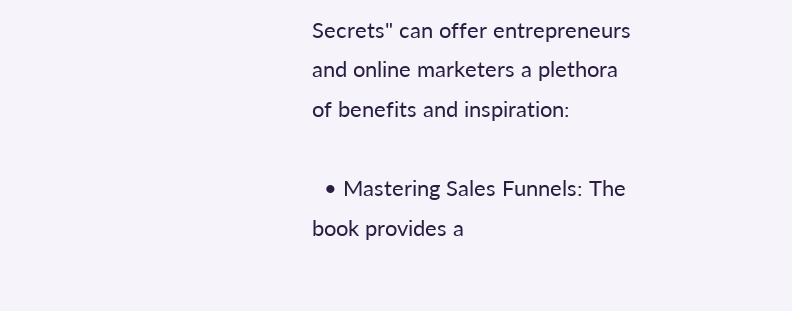Secrets" can offer entrepreneurs and online marketers a plethora of benefits and inspiration:

  • Mastering Sales Funnels: The book provides a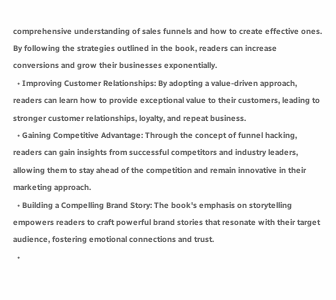comprehensive understanding of sales funnels and how to create effective ones. By following the strategies outlined in the book, readers can increase conversions and grow their businesses exponentially.
  • Improving Customer Relationships: By adopting a value-driven approach, readers can learn how to provide exceptional value to their customers, leading to stronger customer relationships, loyalty, and repeat business.
  • Gaining Competitive Advantage: Through the concept of funnel hacking, readers can gain insights from successful competitors and industry leaders, allowing them to stay ahead of the competition and remain innovative in their marketing approach.
  • Building a Compelling Brand Story: The book's emphasis on storytelling empowers readers to craft powerful brand stories that resonate with their target audience, fostering emotional connections and trust.
  •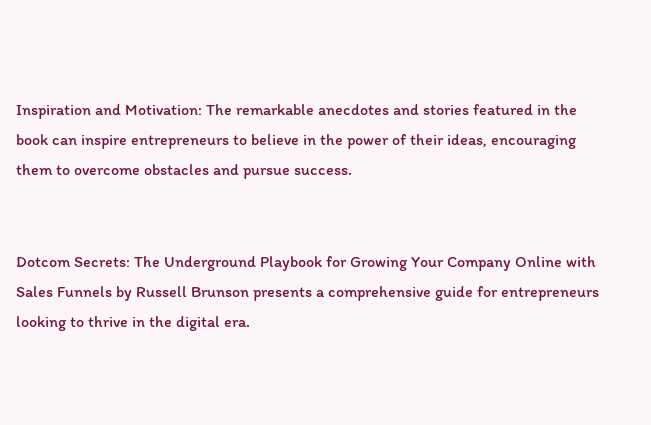Inspiration and Motivation: The remarkable anecdotes and stories featured in the book can inspire entrepreneurs to believe in the power of their ideas, encouraging them to overcome obstacles and pursue success.


Dotcom Secrets: The Underground Playbook for Growing Your Company Online with Sales Funnels by Russell Brunson presents a comprehensive guide for entrepreneurs looking to thrive in the digital era.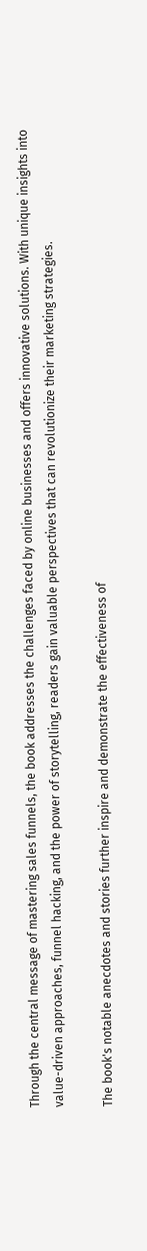Through the central message of mastering sales funnels, the book addresses the challenges faced by online businesses and offers innovative solutions. With unique insights into value-driven approaches, funnel hacking, and the power of storytelling, readers gain valuable perspectives that can revolutionize their marketing strategies.

The book's notable anecdotes and stories further inspire and demonstrate the effectiveness of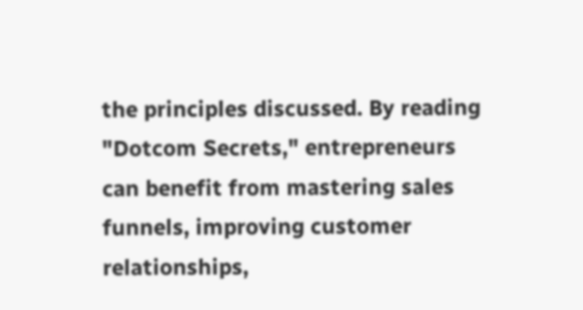the principles discussed. By reading "Dotcom Secrets," entrepreneurs can benefit from mastering sales funnels, improving customer relationships,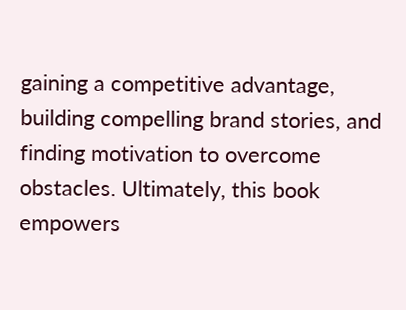gaining a competitive advantage, building compelling brand stories, and finding motivation to overcome obstacles. Ultimately, this book empowers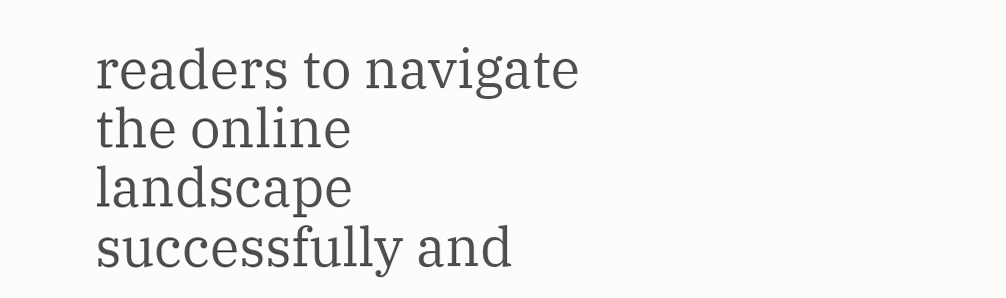readers to navigate the online landscape successfully and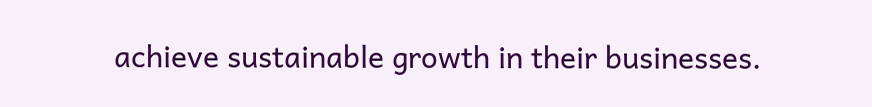achieve sustainable growth in their businesses.